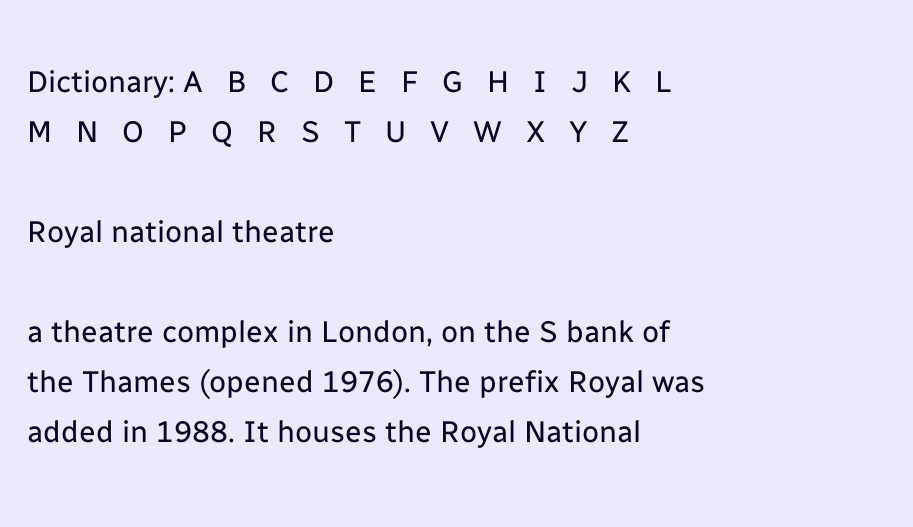Dictionary: A   B   C   D   E   F   G   H   I   J   K   L   M   N   O   P   Q   R   S   T   U   V   W   X   Y   Z

Royal national theatre

a theatre complex in London, on the S bank of the Thames (opened 1976). The prefix Royal was added in 1988. It houses the Royal National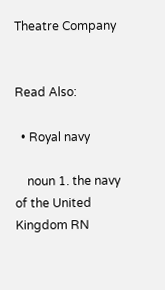Theatre Company


Read Also:

  • Royal navy

    noun 1. the navy of the United Kingdom RN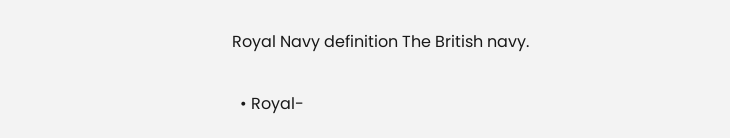Royal Navy definition The British navy.

  • Royal-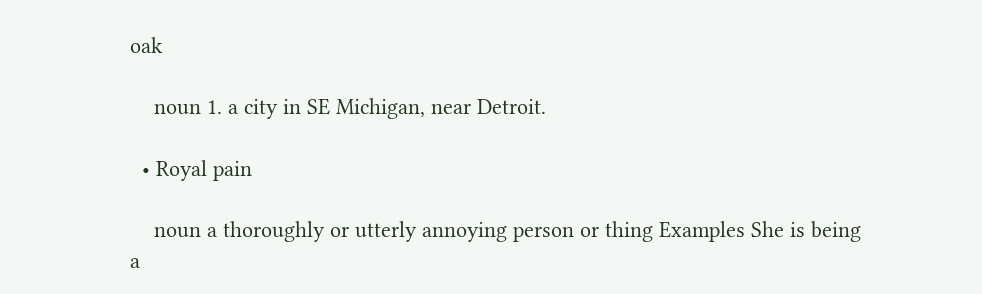oak

    noun 1. a city in SE Michigan, near Detroit.

  • Royal pain

    noun a thoroughly or utterly annoying person or thing Examples She is being a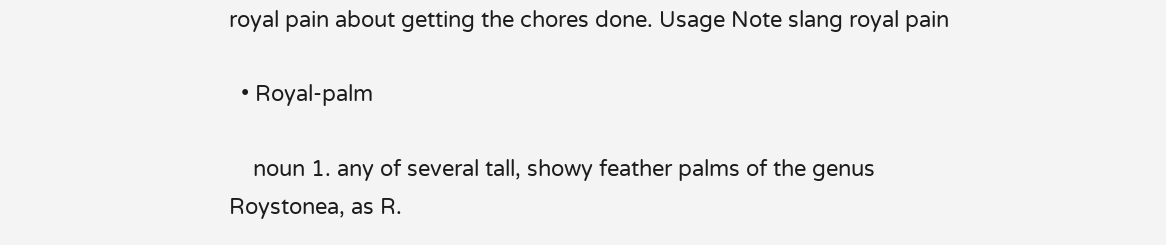royal pain about getting the chores done. Usage Note slang royal pain

  • Royal-palm

    noun 1. any of several tall, showy feather palms of the genus Roystonea, as R.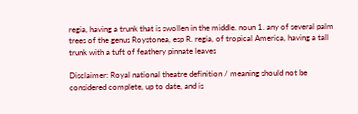regia, having a trunk that is swollen in the middle. noun 1. any of several palm trees of the genus Roystonea, esp R. regia, of tropical America, having a tall trunk with a tuft of feathery pinnate leaves

Disclaimer: Royal national theatre definition / meaning should not be considered complete, up to date, and is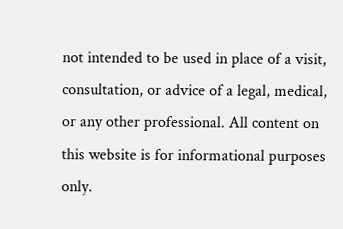not intended to be used in place of a visit, consultation, or advice of a legal, medical, or any other professional. All content on this website is for informational purposes only.